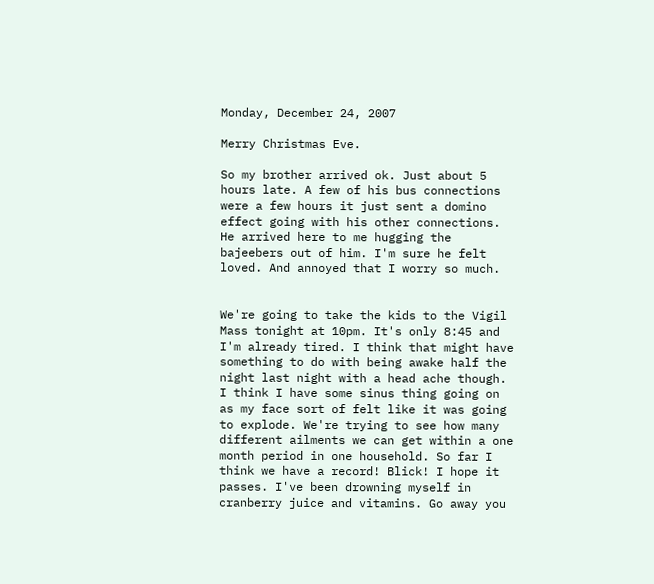Monday, December 24, 2007

Merry Christmas Eve.

So my brother arrived ok. Just about 5 hours late. A few of his bus connections were a few hours it just sent a domino effect going with his other connections. He arrived here to me hugging the bajeebers out of him. I'm sure he felt loved. And annoyed that I worry so much.


We're going to take the kids to the Vigil Mass tonight at 10pm. It's only 8:45 and I'm already tired. I think that might have something to do with being awake half the night last night with a head ache though. I think I have some sinus thing going on as my face sort of felt like it was going to explode. We're trying to see how many different ailments we can get within a one month period in one household. So far I think we have a record! Blick! I hope it passes. I've been drowning myself in cranberry juice and vitamins. Go away you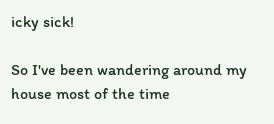icky sick!

So I've been wandering around my house most of the time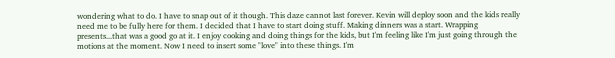wondering what to do. I have to snap out of it though. This daze cannot last forever. Kevin will deploy soon and the kids really need me to be fully here for them. I decided that I have to start doing stuff. Making dinners was a start. Wrapping presents...that was a good go at it. I enjoy cooking and doing things for the kids, but I'm feeling like I'm just going through the motions at the moment. Now I need to insert some "love" into these things. I'm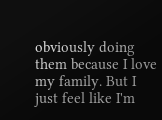obviously doing them because I love my family. But I just feel like I'm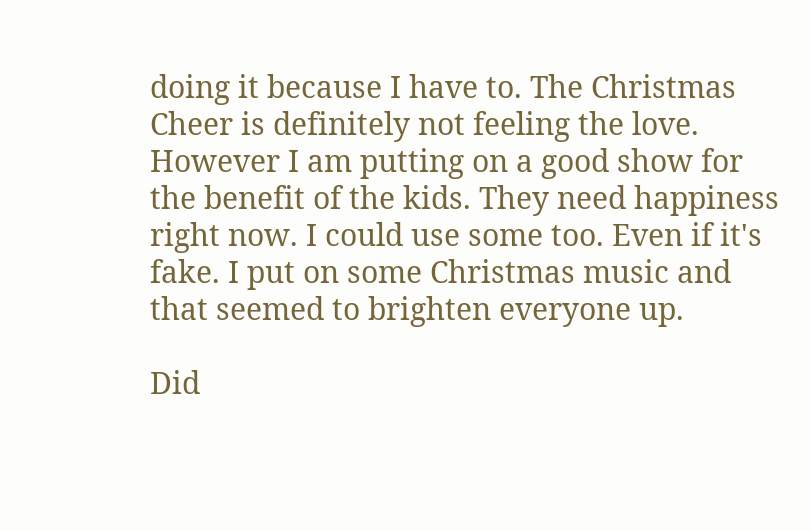doing it because I have to. The Christmas Cheer is definitely not feeling the love. However I am putting on a good show for the benefit of the kids. They need happiness right now. I could use some too. Even if it's fake. I put on some Christmas music and that seemed to brighten everyone up.

Did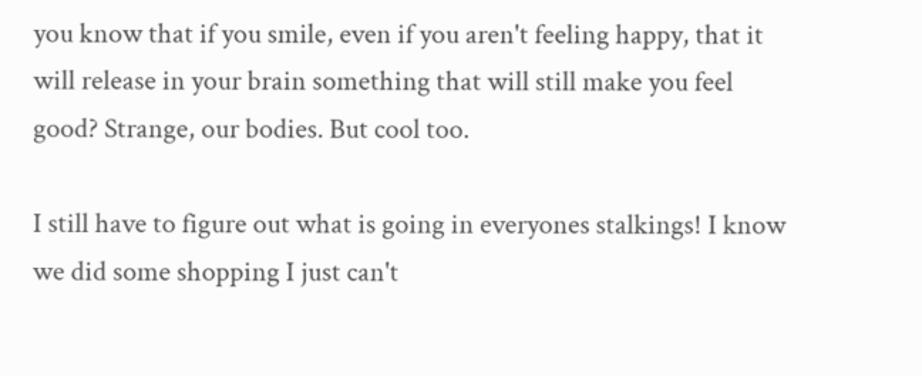you know that if you smile, even if you aren't feeling happy, that it will release in your brain something that will still make you feel good? Strange, our bodies. But cool too.

I still have to figure out what is going in everyones stalkings! I know we did some shopping I just can't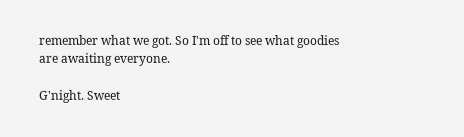remember what we got. So I'm off to see what goodies are awaiting everyone.

G'night. Sweet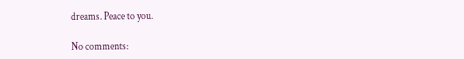dreams. Peace to you.

No comments: